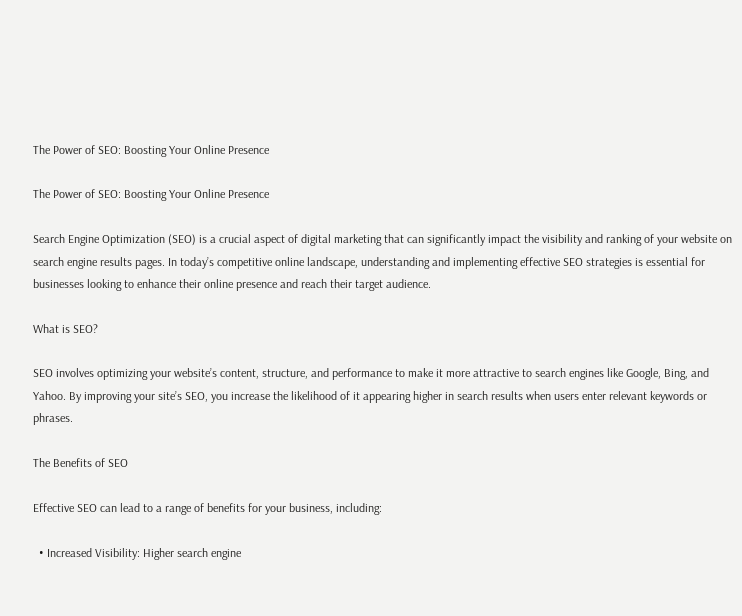The Power of SEO: Boosting Your Online Presence

The Power of SEO: Boosting Your Online Presence

Search Engine Optimization (SEO) is a crucial aspect of digital marketing that can significantly impact the visibility and ranking of your website on search engine results pages. In today’s competitive online landscape, understanding and implementing effective SEO strategies is essential for businesses looking to enhance their online presence and reach their target audience.

What is SEO?

SEO involves optimizing your website’s content, structure, and performance to make it more attractive to search engines like Google, Bing, and Yahoo. By improving your site’s SEO, you increase the likelihood of it appearing higher in search results when users enter relevant keywords or phrases.

The Benefits of SEO

Effective SEO can lead to a range of benefits for your business, including:

  • Increased Visibility: Higher search engine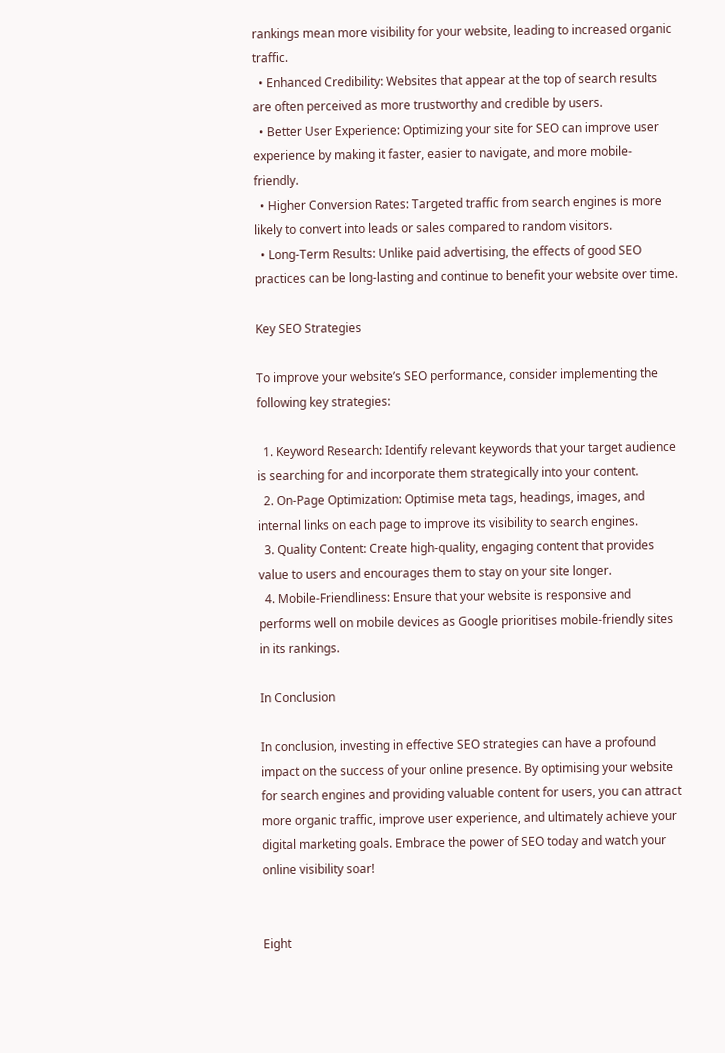rankings mean more visibility for your website, leading to increased organic traffic.
  • Enhanced Credibility: Websites that appear at the top of search results are often perceived as more trustworthy and credible by users.
  • Better User Experience: Optimizing your site for SEO can improve user experience by making it faster, easier to navigate, and more mobile-friendly.
  • Higher Conversion Rates: Targeted traffic from search engines is more likely to convert into leads or sales compared to random visitors.
  • Long-Term Results: Unlike paid advertising, the effects of good SEO practices can be long-lasting and continue to benefit your website over time.

Key SEO Strategies

To improve your website’s SEO performance, consider implementing the following key strategies:

  1. Keyword Research: Identify relevant keywords that your target audience is searching for and incorporate them strategically into your content.
  2. On-Page Optimization: Optimise meta tags, headings, images, and internal links on each page to improve its visibility to search engines.
  3. Quality Content: Create high-quality, engaging content that provides value to users and encourages them to stay on your site longer.
  4. Mobile-Friendliness: Ensure that your website is responsive and performs well on mobile devices as Google prioritises mobile-friendly sites in its rankings.

In Conclusion

In conclusion, investing in effective SEO strategies can have a profound impact on the success of your online presence. By optimising your website for search engines and providing valuable content for users, you can attract more organic traffic, improve user experience, and ultimately achieve your digital marketing goals. Embrace the power of SEO today and watch your online visibility soar!


Eight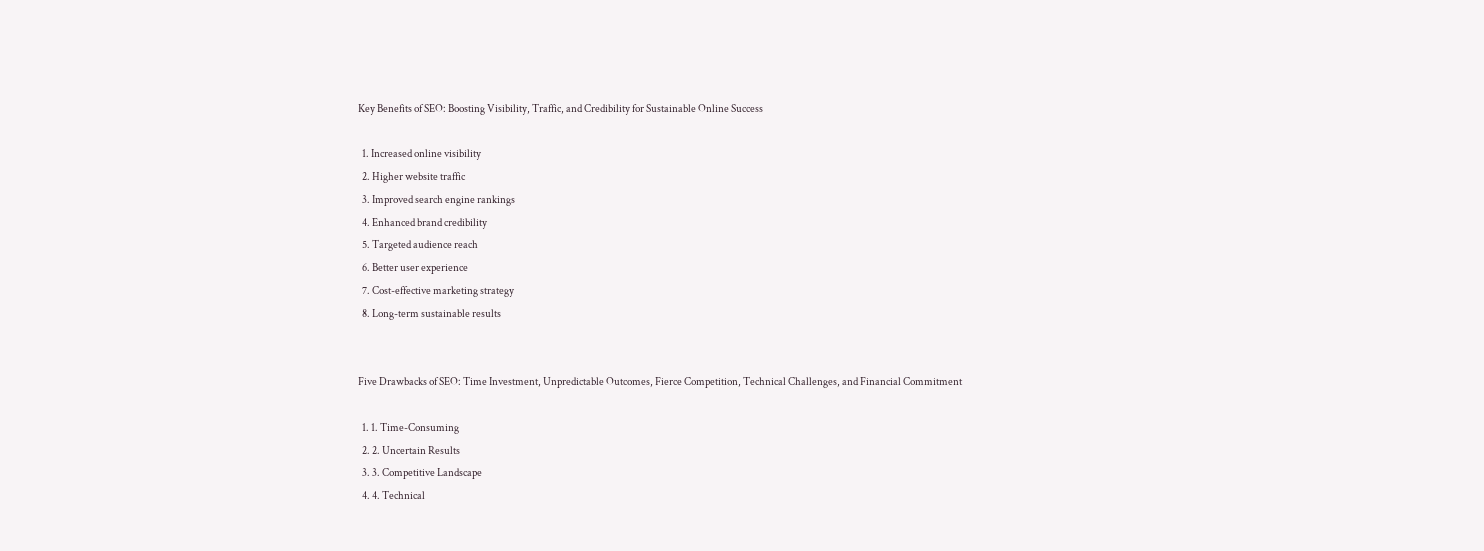Key Benefits of SEO: Boosting Visibility, Traffic, and Credibility for Sustainable Online Success

  1. Increased online visibility
  2. Higher website traffic
  3. Improved search engine rankings
  4. Enhanced brand credibility
  5. Targeted audience reach
  6. Better user experience
  7. Cost-effective marketing strategy
  8. Long-term sustainable results


Five Drawbacks of SEO: Time Investment, Unpredictable Outcomes, Fierce Competition, Technical Challenges, and Financial Commitment

  1. 1. Time-Consuming
  2. 2. Uncertain Results
  3. 3. Competitive Landscape
  4. 4. Technical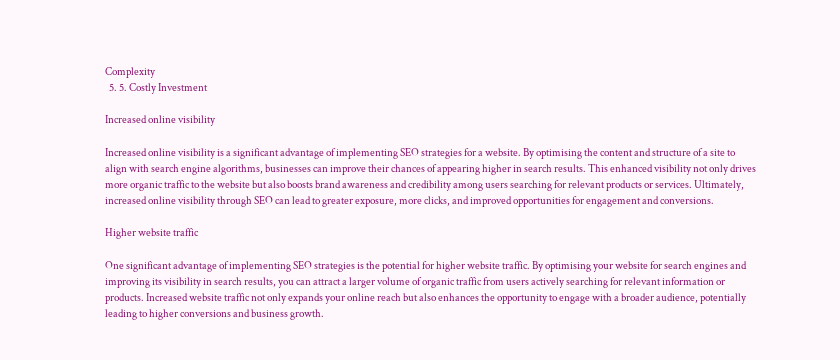Complexity
  5. 5. Costly Investment

Increased online visibility

Increased online visibility is a significant advantage of implementing SEO strategies for a website. By optimising the content and structure of a site to align with search engine algorithms, businesses can improve their chances of appearing higher in search results. This enhanced visibility not only drives more organic traffic to the website but also boosts brand awareness and credibility among users searching for relevant products or services. Ultimately, increased online visibility through SEO can lead to greater exposure, more clicks, and improved opportunities for engagement and conversions.

Higher website traffic

One significant advantage of implementing SEO strategies is the potential for higher website traffic. By optimising your website for search engines and improving its visibility in search results, you can attract a larger volume of organic traffic from users actively searching for relevant information or products. Increased website traffic not only expands your online reach but also enhances the opportunity to engage with a broader audience, potentially leading to higher conversions and business growth.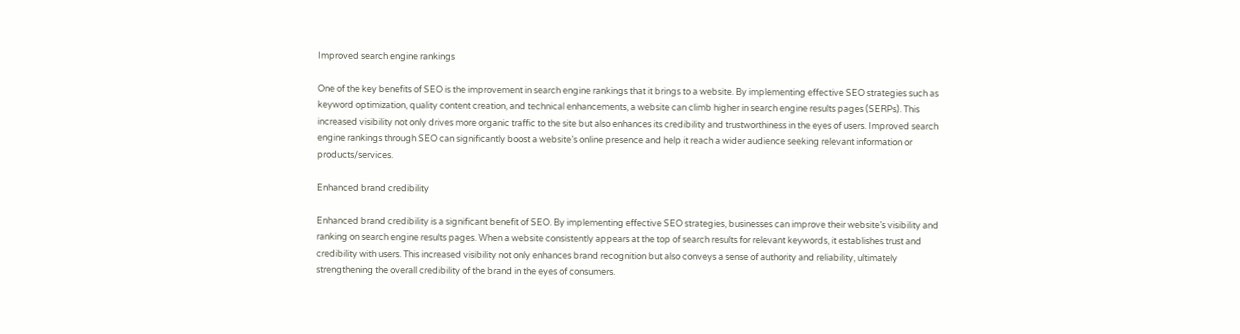Improved search engine rankings

One of the key benefits of SEO is the improvement in search engine rankings that it brings to a website. By implementing effective SEO strategies such as keyword optimization, quality content creation, and technical enhancements, a website can climb higher in search engine results pages (SERPs). This increased visibility not only drives more organic traffic to the site but also enhances its credibility and trustworthiness in the eyes of users. Improved search engine rankings through SEO can significantly boost a website’s online presence and help it reach a wider audience seeking relevant information or products/services.

Enhanced brand credibility

Enhanced brand credibility is a significant benefit of SEO. By implementing effective SEO strategies, businesses can improve their website’s visibility and ranking on search engine results pages. When a website consistently appears at the top of search results for relevant keywords, it establishes trust and credibility with users. This increased visibility not only enhances brand recognition but also conveys a sense of authority and reliability, ultimately strengthening the overall credibility of the brand in the eyes of consumers.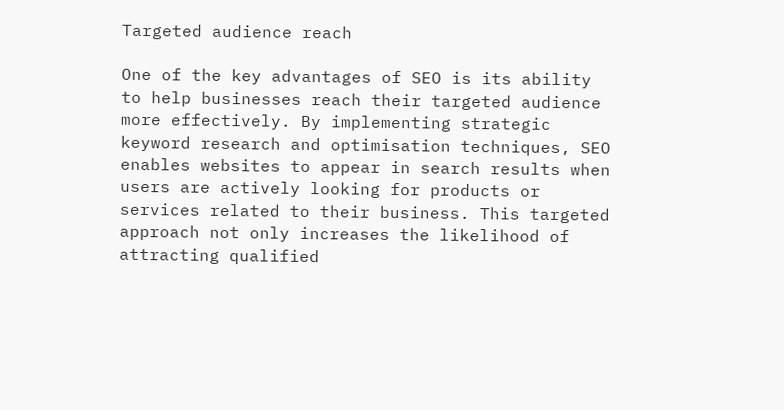Targeted audience reach

One of the key advantages of SEO is its ability to help businesses reach their targeted audience more effectively. By implementing strategic keyword research and optimisation techniques, SEO enables websites to appear in search results when users are actively looking for products or services related to their business. This targeted approach not only increases the likelihood of attracting qualified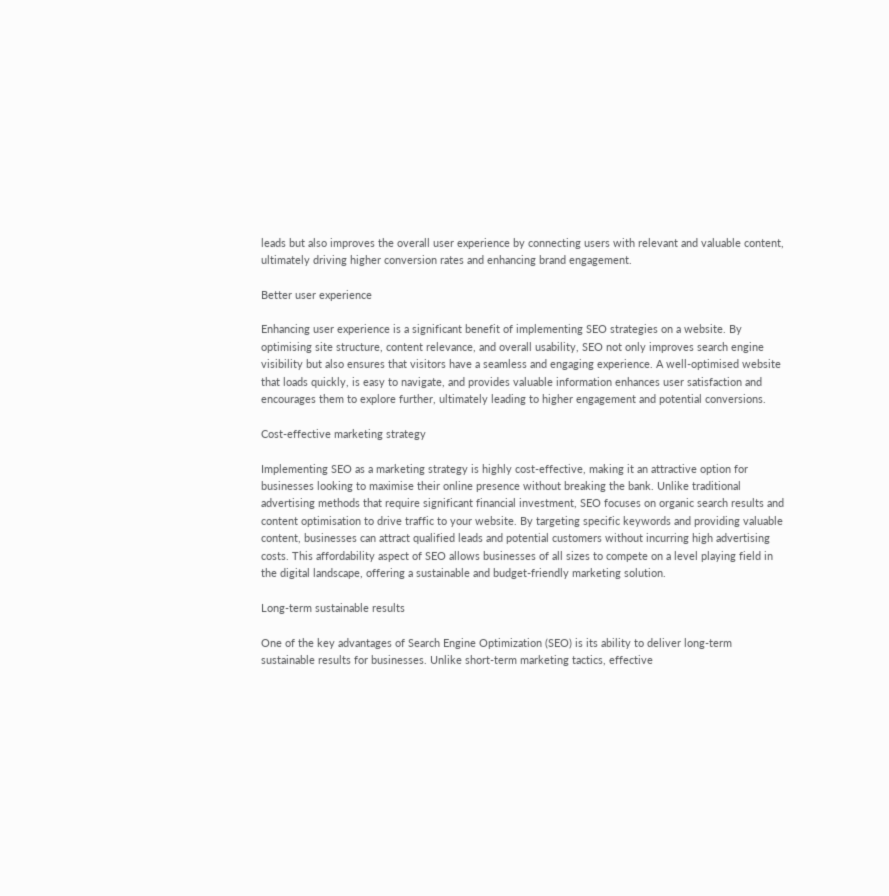leads but also improves the overall user experience by connecting users with relevant and valuable content, ultimately driving higher conversion rates and enhancing brand engagement.

Better user experience

Enhancing user experience is a significant benefit of implementing SEO strategies on a website. By optimising site structure, content relevance, and overall usability, SEO not only improves search engine visibility but also ensures that visitors have a seamless and engaging experience. A well-optimised website that loads quickly, is easy to navigate, and provides valuable information enhances user satisfaction and encourages them to explore further, ultimately leading to higher engagement and potential conversions.

Cost-effective marketing strategy

Implementing SEO as a marketing strategy is highly cost-effective, making it an attractive option for businesses looking to maximise their online presence without breaking the bank. Unlike traditional advertising methods that require significant financial investment, SEO focuses on organic search results and content optimisation to drive traffic to your website. By targeting specific keywords and providing valuable content, businesses can attract qualified leads and potential customers without incurring high advertising costs. This affordability aspect of SEO allows businesses of all sizes to compete on a level playing field in the digital landscape, offering a sustainable and budget-friendly marketing solution.

Long-term sustainable results

One of the key advantages of Search Engine Optimization (SEO) is its ability to deliver long-term sustainable results for businesses. Unlike short-term marketing tactics, effective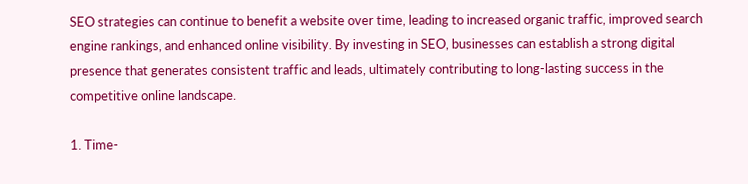SEO strategies can continue to benefit a website over time, leading to increased organic traffic, improved search engine rankings, and enhanced online visibility. By investing in SEO, businesses can establish a strong digital presence that generates consistent traffic and leads, ultimately contributing to long-lasting success in the competitive online landscape.

1. Time-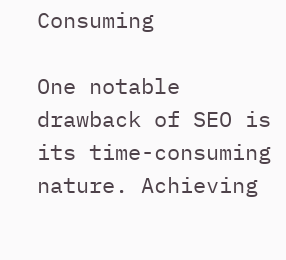Consuming

One notable drawback of SEO is its time-consuming nature. Achieving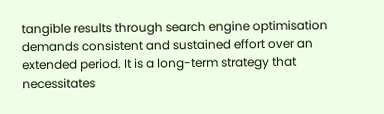tangible results through search engine optimisation demands consistent and sustained effort over an extended period. It is a long-term strategy that necessitates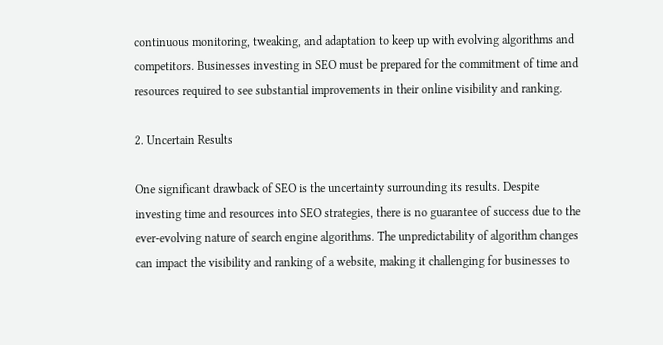continuous monitoring, tweaking, and adaptation to keep up with evolving algorithms and competitors. Businesses investing in SEO must be prepared for the commitment of time and resources required to see substantial improvements in their online visibility and ranking.

2. Uncertain Results

One significant drawback of SEO is the uncertainty surrounding its results. Despite investing time and resources into SEO strategies, there is no guarantee of success due to the ever-evolving nature of search engine algorithms. The unpredictability of algorithm changes can impact the visibility and ranking of a website, making it challenging for businesses to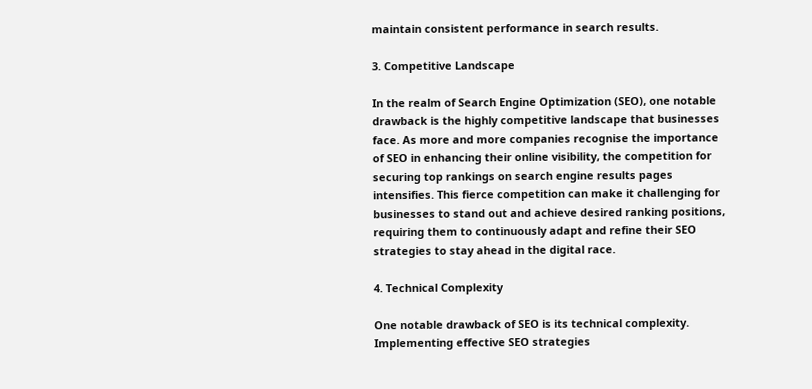maintain consistent performance in search results.

3. Competitive Landscape

In the realm of Search Engine Optimization (SEO), one notable drawback is the highly competitive landscape that businesses face. As more and more companies recognise the importance of SEO in enhancing their online visibility, the competition for securing top rankings on search engine results pages intensifies. This fierce competition can make it challenging for businesses to stand out and achieve desired ranking positions, requiring them to continuously adapt and refine their SEO strategies to stay ahead in the digital race.

4. Technical Complexity

One notable drawback of SEO is its technical complexity. Implementing effective SEO strategies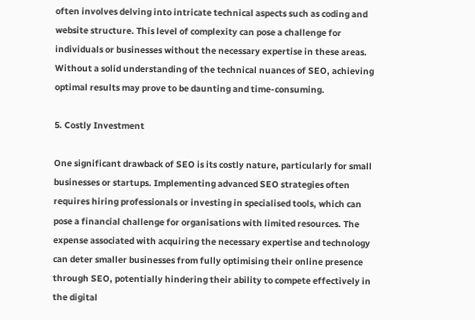often involves delving into intricate technical aspects such as coding and website structure. This level of complexity can pose a challenge for individuals or businesses without the necessary expertise in these areas. Without a solid understanding of the technical nuances of SEO, achieving optimal results may prove to be daunting and time-consuming.

5. Costly Investment

One significant drawback of SEO is its costly nature, particularly for small businesses or startups. Implementing advanced SEO strategies often requires hiring professionals or investing in specialised tools, which can pose a financial challenge for organisations with limited resources. The expense associated with acquiring the necessary expertise and technology can deter smaller businesses from fully optimising their online presence through SEO, potentially hindering their ability to compete effectively in the digital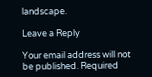landscape.

Leave a Reply

Your email address will not be published. Required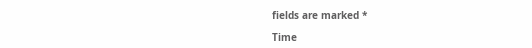fields are marked *

Time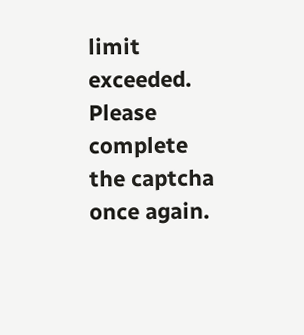limit exceeded. Please complete the captcha once again.